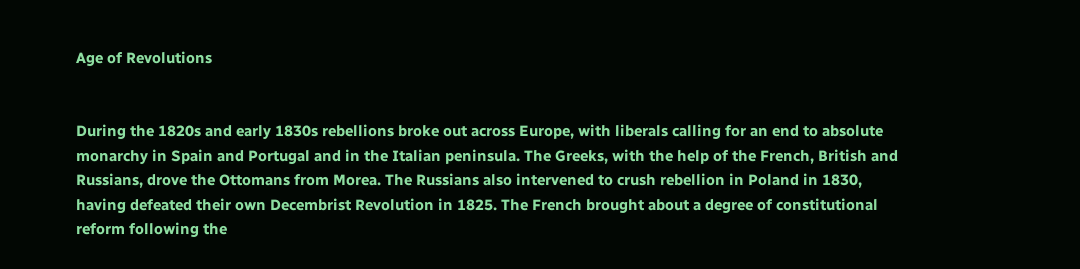Age of Revolutions


During the 1820s and early 1830s rebellions broke out across Europe, with liberals calling for an end to absolute monarchy in Spain and Portugal and in the Italian peninsula. The Greeks, with the help of the French, British and Russians, drove the Ottomans from Morea. The Russians also intervened to crush rebellion in Poland in 1830, having defeated their own Decembrist Revolution in 1825. The French brought about a degree of constitutional reform following the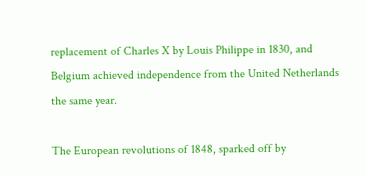replacement of Charles X by Louis Philippe in 1830, and Belgium achieved independence from the United Netherlands the same year.

The European revolutions of 1848, sparked off by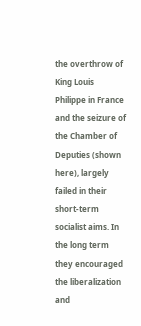the overthrow of King Louis Philippe in France and the seizure of the Chamber of Deputies (shown here), largely failed in their short-term socialist aims. In the long term they encouraged the liberalization and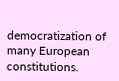democratization of many European constitutions.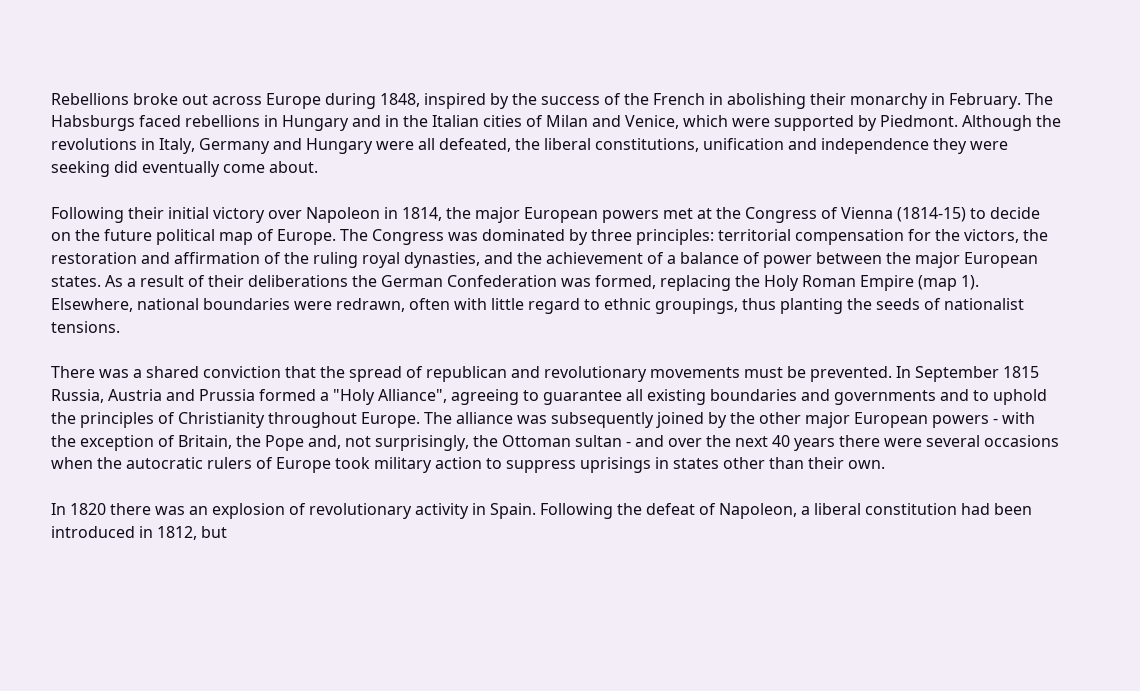Rebellions broke out across Europe during 1848, inspired by the success of the French in abolishing their monarchy in February. The Habsburgs faced rebellions in Hungary and in the Italian cities of Milan and Venice, which were supported by Piedmont. Although the revolutions in Italy, Germany and Hungary were all defeated, the liberal constitutions, unification and independence they were seeking did eventually come about.

Following their initial victory over Napoleon in 1814, the major European powers met at the Congress of Vienna (1814-15) to decide on the future political map of Europe. The Congress was dominated by three principles: territorial compensation for the victors, the restoration and affirmation of the ruling royal dynasties, and the achievement of a balance of power between the major European states. As a result of their deliberations the German Confederation was formed, replacing the Holy Roman Empire (map 1). Elsewhere, national boundaries were redrawn, often with little regard to ethnic groupings, thus planting the seeds of nationalist tensions.

There was a shared conviction that the spread of republican and revolutionary movements must be prevented. In September 1815 Russia, Austria and Prussia formed a "Holy Alliance", agreeing to guarantee all existing boundaries and governments and to uphold the principles of Christianity throughout Europe. The alliance was subsequently joined by the other major European powers - with the exception of Britain, the Pope and, not surprisingly, the Ottoman sultan - and over the next 40 years there were several occasions when the autocratic rulers of Europe took military action to suppress uprisings in states other than their own.

In 1820 there was an explosion of revolutionary activity in Spain. Following the defeat of Napoleon, a liberal constitution had been introduced in 1812, but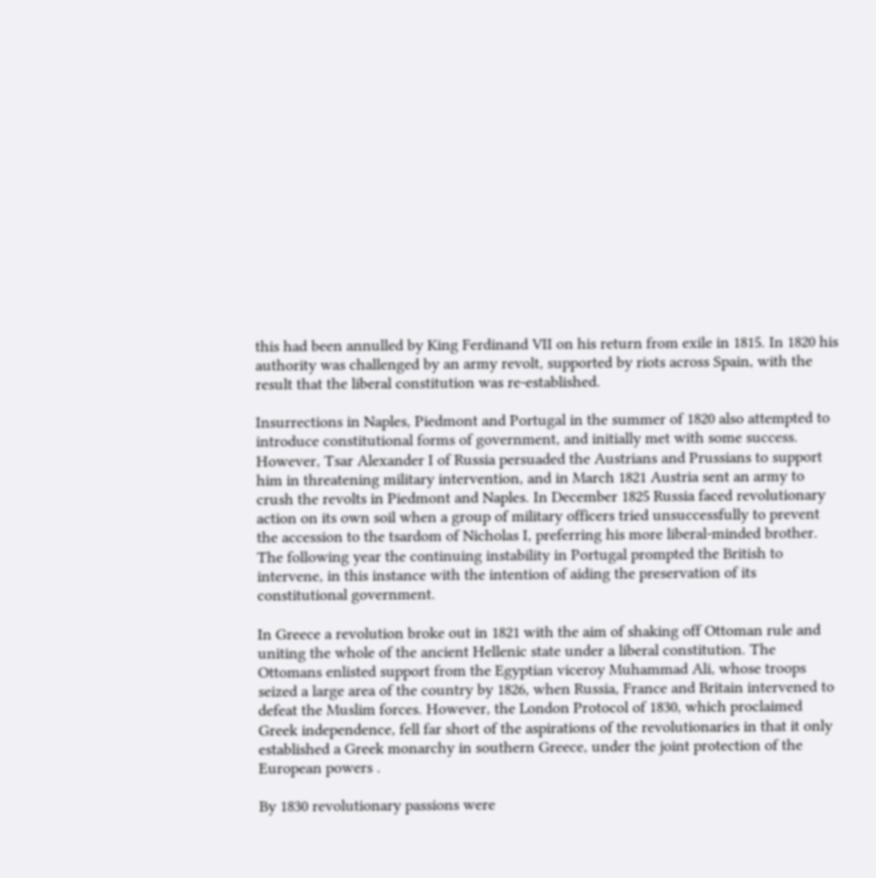this had been annulled by King Ferdinand VII on his return from exile in 1815. In 1820 his authority was challenged by an army revolt, supported by riots across Spain, with the result that the liberal constitution was re-established.

Insurrections in Naples, Piedmont and Portugal in the summer of 1820 also attempted to introduce constitutional forms of government, and initially met with some success. However, Tsar Alexander I of Russia persuaded the Austrians and Prussians to support him in threatening military intervention, and in March 1821 Austria sent an army to crush the revolts in Piedmont and Naples. In December 1825 Russia faced revolutionary action on its own soil when a group of military officers tried unsuccessfully to prevent the accession to the tsardom of Nicholas I, preferring his more liberal-minded brother. The following year the continuing instability in Portugal prompted the British to intervene, in this instance with the intention of aiding the preservation of its constitutional government.

In Greece a revolution broke out in 1821 with the aim of shaking off Ottoman rule and uniting the whole of the ancient Hellenic state under a liberal constitution. The Ottomans enlisted support from the Egyptian viceroy Muhammad Ali, whose troops seized a large area of the country by 1826, when Russia, France and Britain intervened to defeat the Muslim forces. However, the London Protocol of 1830, which proclaimed Greek independence, fell far short of the aspirations of the revolutionaries in that it only established a Greek monarchy in southern Greece, under the joint protection of the European powers .

By 1830 revolutionary passions were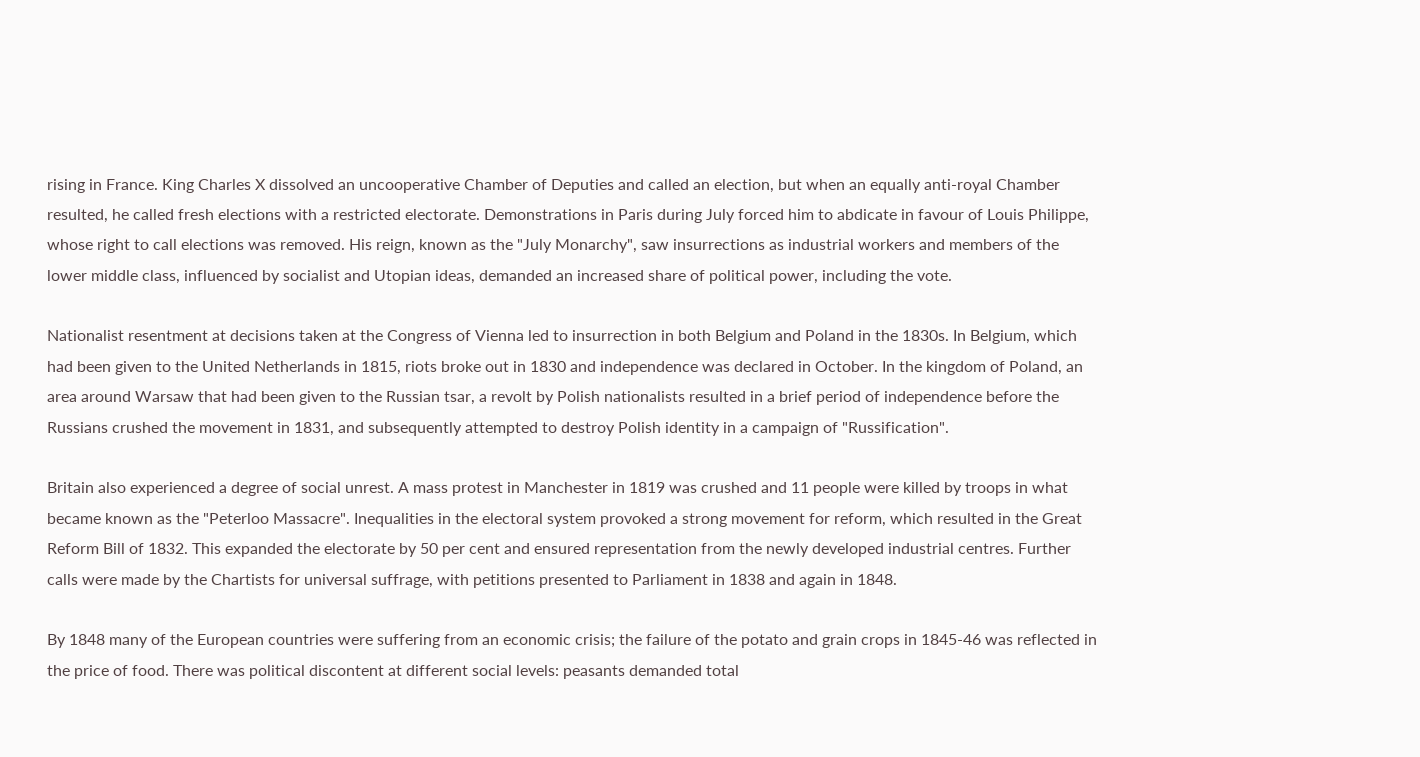rising in France. King Charles X dissolved an uncooperative Chamber of Deputies and called an election, but when an equally anti-royal Chamber resulted, he called fresh elections with a restricted electorate. Demonstrations in Paris during July forced him to abdicate in favour of Louis Philippe, whose right to call elections was removed. His reign, known as the "July Monarchy", saw insurrections as industrial workers and members of the lower middle class, influenced by socialist and Utopian ideas, demanded an increased share of political power, including the vote.

Nationalist resentment at decisions taken at the Congress of Vienna led to insurrection in both Belgium and Poland in the 1830s. In Belgium, which had been given to the United Netherlands in 1815, riots broke out in 1830 and independence was declared in October. In the kingdom of Poland, an area around Warsaw that had been given to the Russian tsar, a revolt by Polish nationalists resulted in a brief period of independence before the Russians crushed the movement in 1831, and subsequently attempted to destroy Polish identity in a campaign of "Russification".

Britain also experienced a degree of social unrest. A mass protest in Manchester in 1819 was crushed and 11 people were killed by troops in what became known as the "Peterloo Massacre". Inequalities in the electoral system provoked a strong movement for reform, which resulted in the Great Reform Bill of 1832. This expanded the electorate by 50 per cent and ensured representation from the newly developed industrial centres. Further calls were made by the Chartists for universal suffrage, with petitions presented to Parliament in 1838 and again in 1848.

By 1848 many of the European countries were suffering from an economic crisis; the failure of the potato and grain crops in 1845-46 was reflected in the price of food. There was political discontent at different social levels: peasants demanded total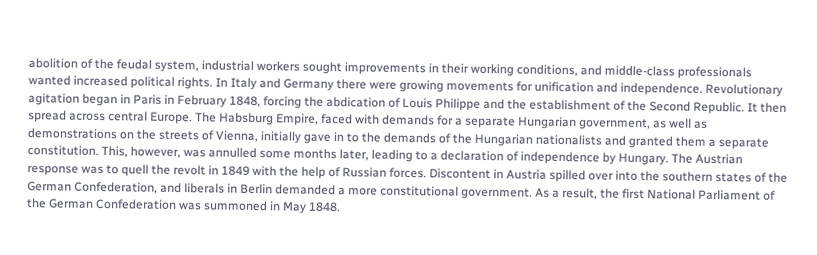abolition of the feudal system, industrial workers sought improvements in their working conditions, and middle-class professionals wanted increased political rights. In Italy and Germany there were growing movements for unification and independence. Revolutionary agitation began in Paris in February 1848, forcing the abdication of Louis Philippe and the establishment of the Second Republic. It then spread across central Europe. The Habsburg Empire, faced with demands for a separate Hungarian government, as well as demonstrations on the streets of Vienna, initially gave in to the demands of the Hungarian nationalists and granted them a separate constitution. This, however, was annulled some months later, leading to a declaration of independence by Hungary. The Austrian response was to quell the revolt in 1849 with the help of Russian forces. Discontent in Austria spilled over into the southern states of the German Confederation, and liberals in Berlin demanded a more constitutional government. As a result, the first National Parliament of the German Confederation was summoned in May 1848.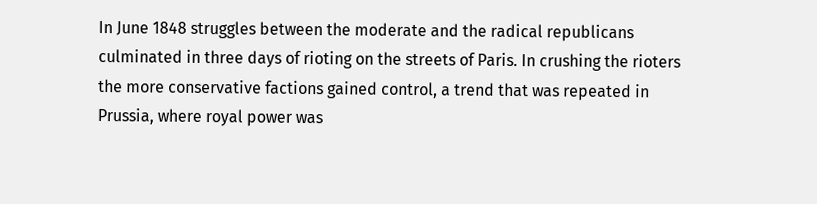In June 1848 struggles between the moderate and the radical republicans culminated in three days of rioting on the streets of Paris. In crushing the rioters the more conservative factions gained control, a trend that was repeated in Prussia, where royal power was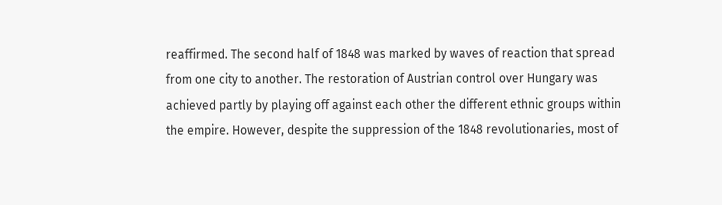reaffirmed. The second half of 1848 was marked by waves of reaction that spread from one city to another. The restoration of Austrian control over Hungary was achieved partly by playing off against each other the different ethnic groups within the empire. However, despite the suppression of the 1848 revolutionaries, most of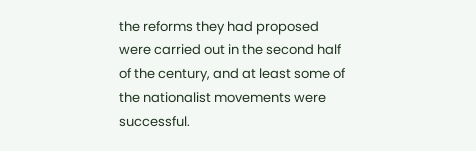the reforms they had proposed were carried out in the second half of the century, and at least some of the nationalist movements were successful.